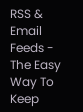RSS & Email Feeds - The Easy Way To Keep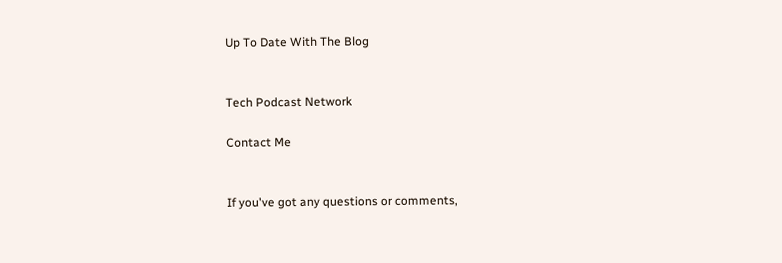Up To Date With The Blog


Tech Podcast Network

Contact Me


If you've got any questions or comments,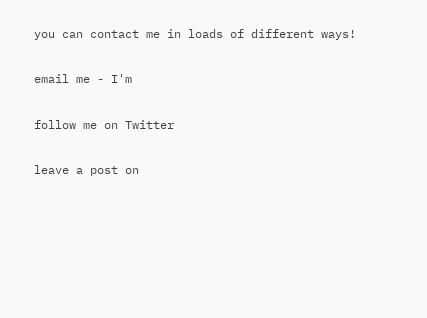you can contact me in loads of different ways!

email me - I'm

follow me on Twitter

leave a post on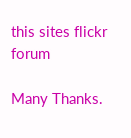this sites flickr forum

Many Thanks.